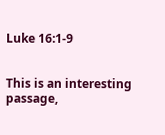Luke 16:1-9


This is an interesting passage,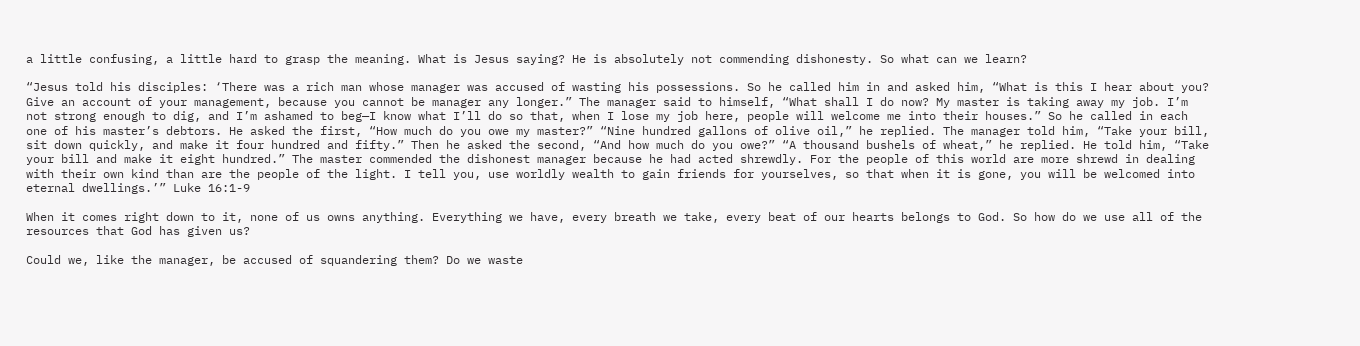a little confusing, a little hard to grasp the meaning. What is Jesus saying? He is absolutely not commending dishonesty. So what can we learn?

“Jesus told his disciples: ‘There was a rich man whose manager was accused of wasting his possessions. So he called him in and asked him, “What is this I hear about you? Give an account of your management, because you cannot be manager any longer.” The manager said to himself, “What shall I do now? My master is taking away my job. I’m not strong enough to dig, and I’m ashamed to beg—I know what I’ll do so that, when I lose my job here, people will welcome me into their houses.” So he called in each one of his master’s debtors. He asked the first, “How much do you owe my master?” “Nine hundred gallons of olive oil,” he replied. The manager told him, “Take your bill, sit down quickly, and make it four hundred and fifty.” Then he asked the second, “And how much do you owe?” “A thousand bushels of wheat,” he replied. He told him, “Take your bill and make it eight hundred.” The master commended the dishonest manager because he had acted shrewdly. For the people of this world are more shrewd in dealing with their own kind than are the people of the light. I tell you, use worldly wealth to gain friends for yourselves, so that when it is gone, you will be welcomed into eternal dwellings.’” Luke 16:1-9

When it comes right down to it, none of us owns anything. Everything we have, every breath we take, every beat of our hearts belongs to God. So how do we use all of the resources that God has given us?

Could we, like the manager, be accused of squandering them? Do we waste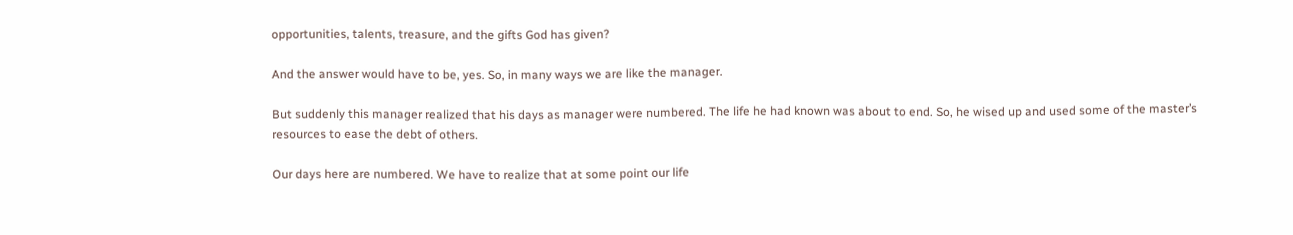opportunities, talents, treasure, and the gifts God has given?

And the answer would have to be, yes. So, in many ways we are like the manager.

But suddenly this manager realized that his days as manager were numbered. The life he had known was about to end. So, he wised up and used some of the master’s resources to ease the debt of others.

Our days here are numbered. We have to realize that at some point our life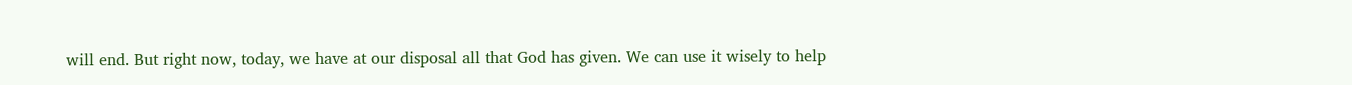will end. But right now, today, we have at our disposal all that God has given. We can use it wisely to help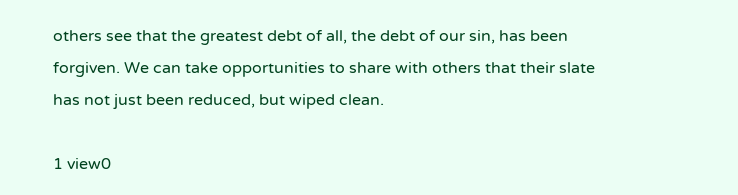others see that the greatest debt of all, the debt of our sin, has been forgiven. We can take opportunities to share with others that their slate has not just been reduced, but wiped clean.

1 view0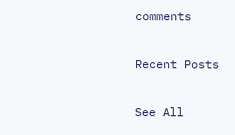comments

Recent Posts

See All